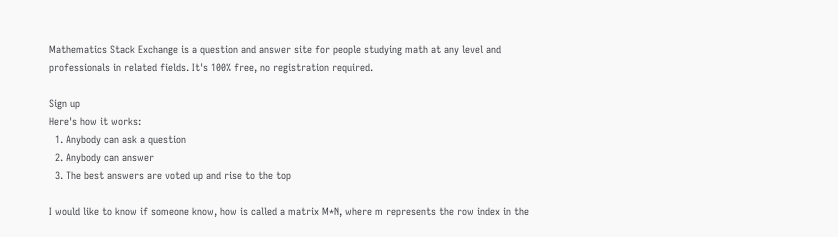Mathematics Stack Exchange is a question and answer site for people studying math at any level and professionals in related fields. It's 100% free, no registration required.

Sign up
Here's how it works:
  1. Anybody can ask a question
  2. Anybody can answer
  3. The best answers are voted up and rise to the top

I would like to know if someone know, how is called a matrix M*N, where m represents the row index in the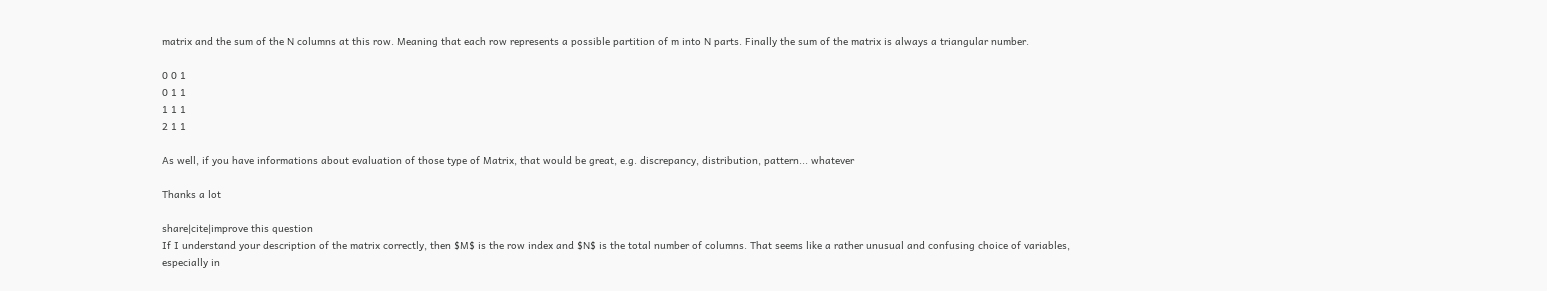matrix and the sum of the N columns at this row. Meaning that each row represents a possible partition of m into N parts. Finally the sum of the matrix is always a triangular number.

0 0 1
0 1 1
1 1 1
2 1 1

As well, if you have informations about evaluation of those type of Matrix, that would be great, e.g. discrepancy, distribution, pattern... whatever

Thanks a lot

share|cite|improve this question
If I understand your description of the matrix correctly, then $M$ is the row index and $N$ is the total number of columns. That seems like a rather unusual and confusing choice of variables, especially in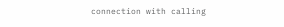connection with calling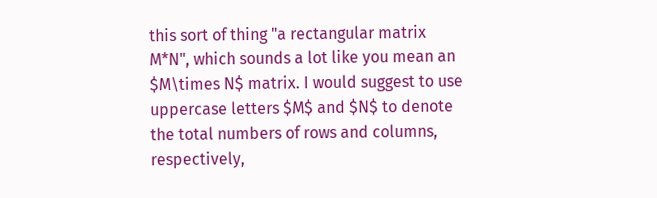this sort of thing "a rectangular matrix M*N", which sounds a lot like you mean an $M\times N$ matrix. I would suggest to use uppercase letters $M$ and $N$ to denote the total numbers of rows and columns, respectively,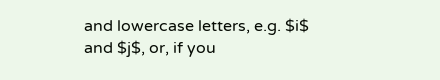and lowercase letters, e.g. $i$ and $j$, or, if you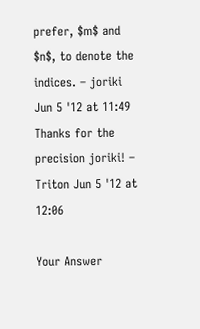prefer, $m$ and $n$, to denote the indices. – joriki Jun 5 '12 at 11:49
Thanks for the precision joriki! – Triton Jun 5 '12 at 12:06

Your Answer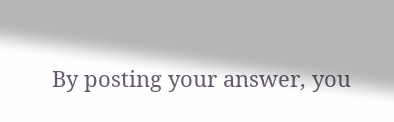By posting your answer, you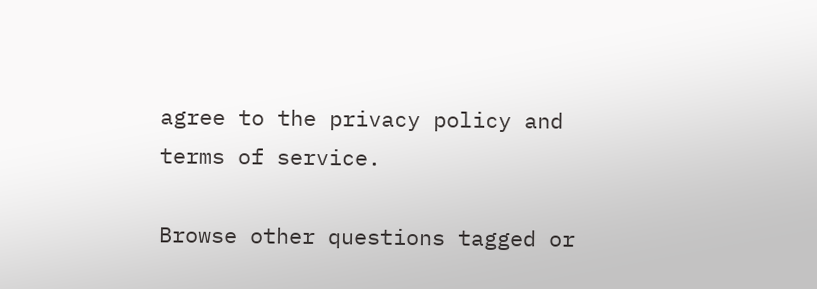agree to the privacy policy and terms of service.

Browse other questions tagged or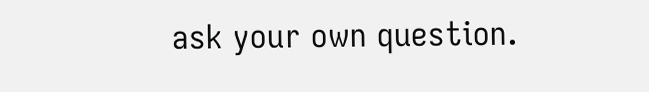ask your own question.